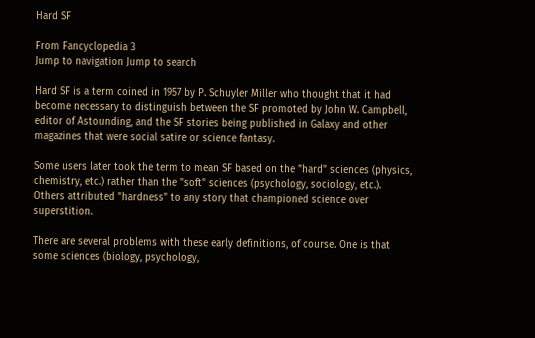Hard SF

From Fancyclopedia 3
Jump to navigation Jump to search

Hard SF is a term coined in 1957 by P. Schuyler Miller who thought that it had become necessary to distinguish between the SF promoted by John W. Campbell, editor of Astounding, and the SF stories being published in Galaxy and other magazines that were social satire or science fantasy.

Some users later took the term to mean SF based on the "hard" sciences (physics, chemistry, etc.) rather than the "soft" sciences (psychology, sociology, etc.). Others attributed "hardness" to any story that championed science over superstition.

There are several problems with these early definitions, of course. One is that some sciences (biology, psychology,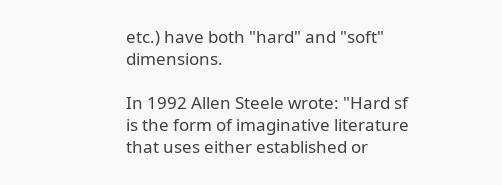etc.) have both "hard" and "soft" dimensions.

In 1992 Allen Steele wrote: "Hard sf is the form of imaginative literature that uses either established or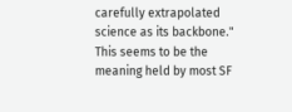carefully extrapolated science as its backbone." This seems to be the meaning held by most SF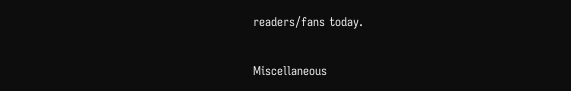readers/fans today.

Miscellaneous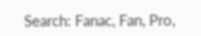Search: Fanac, Fan, Pro,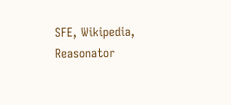SFE, Wikipedia, Reasonator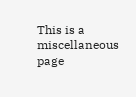This is a miscellaneous page